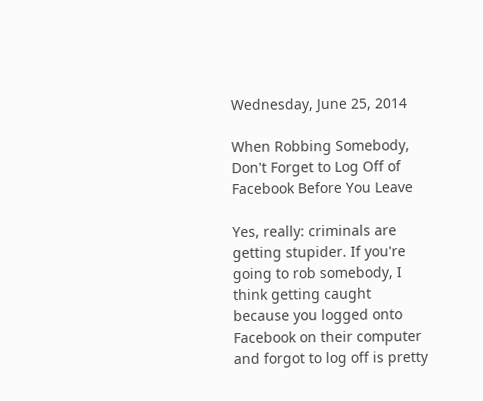Wednesday, June 25, 2014

When Robbing Somebody, Don't Forget to Log Off of Facebook Before You Leave

Yes, really: criminals are getting stupider. If you're going to rob somebody, I think getting caught because you logged onto Facebook on their computer and forgot to log off is pretty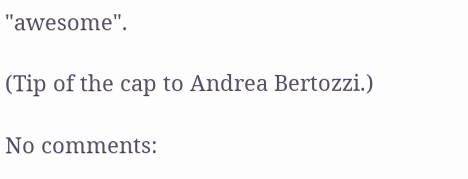"awesome".

(Tip of the cap to Andrea Bertozzi.)

No comments: